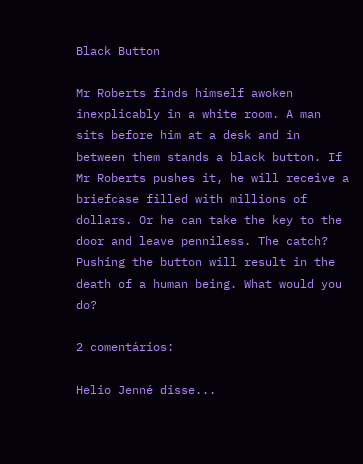Black Button

Mr Roberts finds himself awoken inexplicably in a white room. A man sits before him at a desk and in between them stands a black button. If Mr Roberts pushes it, he will receive a briefcase filled with millions of dollars. Or he can take the key to the door and leave penniless. The catch? Pushing the button will result in the death of a human being. What would you do?

2 comentários:

Helio Jenné disse...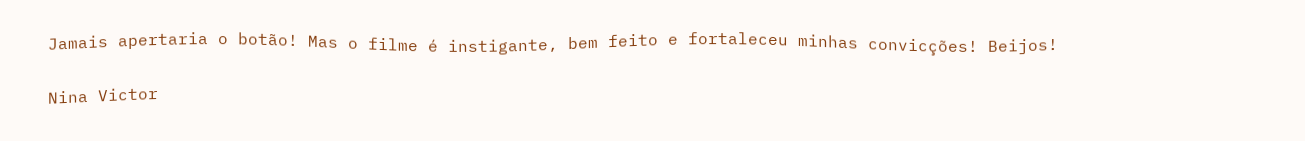Jamais apertaria o botão! Mas o filme é instigante, bem feito e fortaleceu minhas convicções! Beijos!

Nina Victor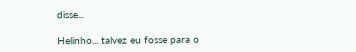disse...

Helinho... talvez eu fosse para o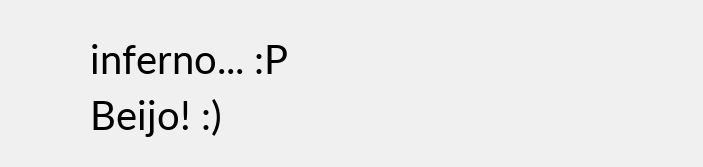inferno... :P
Beijo! :)